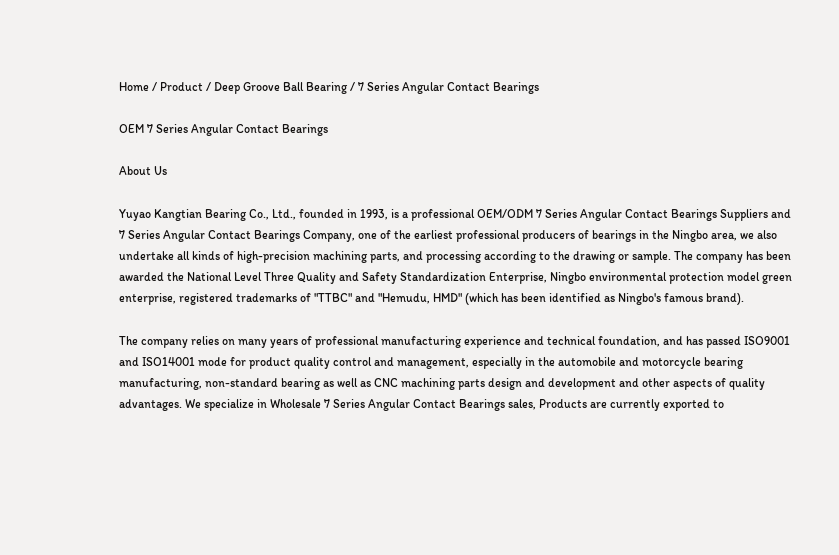Home / Product / Deep Groove Ball Bearing / 7 Series Angular Contact Bearings

OEM 7 Series Angular Contact Bearings

About Us

Yuyao Kangtian Bearing Co., Ltd., founded in 1993, is a professional OEM/ODM 7 Series Angular Contact Bearings Suppliers and 7 Series Angular Contact Bearings Company, one of the earliest professional producers of bearings in the Ningbo area, we also undertake all kinds of high-precision machining parts, and processing according to the drawing or sample. The company has been awarded the National Level Three Quality and Safety Standardization Enterprise, Ningbo environmental protection model green enterprise, registered trademarks of "TTBC" and "Hemudu, HMD" (which has been identified as Ningbo's famous brand).

The company relies on many years of professional manufacturing experience and technical foundation, and has passed ISO9001 and ISO14001 mode for product quality control and management, especially in the automobile and motorcycle bearing manufacturing, non-standard bearing as well as CNC machining parts design and development and other aspects of quality advantages. We specialize in Wholesale 7 Series Angular Contact Bearings sales, Products are currently exported to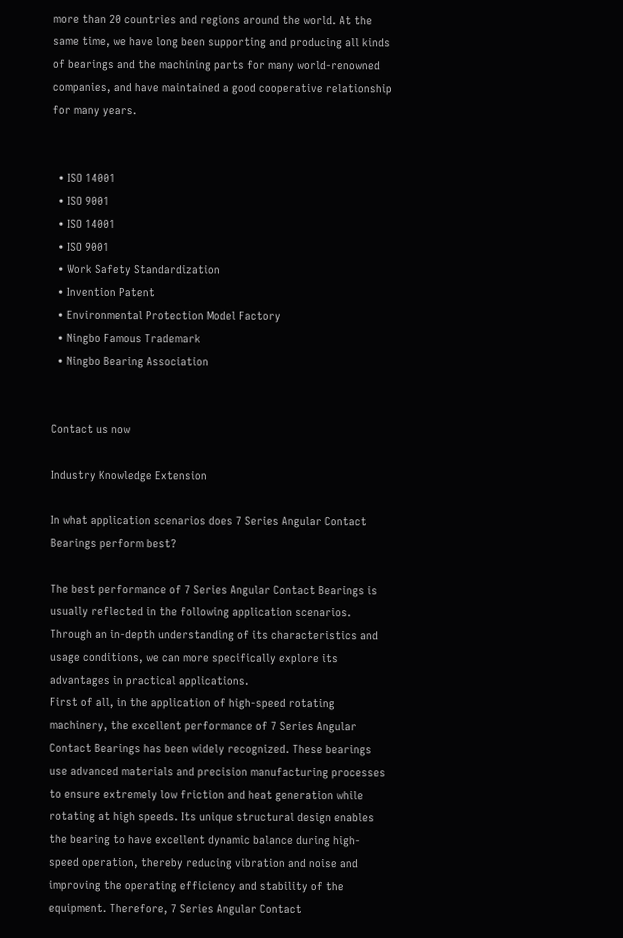more than 20 countries and regions around the world. At the same time, we have long been supporting and producing all kinds of bearings and the machining parts for many world-renowned companies, and have maintained a good cooperative relationship for many years.


  • ISO 14001
  • ISO 9001
  • ISO 14001
  • ISO 9001
  • Work Safety Standardization
  • Invention Patent
  • Environmental Protection Model Factory
  • Ningbo Famous Trademark
  • Ningbo Bearing Association


Contact us now

Industry Knowledge Extension

In what application scenarios does 7 Series Angular Contact Bearings perform best?

The best performance of 7 Series Angular Contact Bearings is usually reflected in the following application scenarios. Through an in-depth understanding of its characteristics and usage conditions, we can more specifically explore its advantages in practical applications.
First of all, in the application of high-speed rotating machinery, the excellent performance of 7 Series Angular Contact Bearings has been widely recognized. These bearings use advanced materials and precision manufacturing processes to ensure extremely low friction and heat generation while rotating at high speeds. Its unique structural design enables the bearing to have excellent dynamic balance during high-speed operation, thereby reducing vibration and noise and improving the operating efficiency and stability of the equipment. Therefore, 7 Series Angular Contact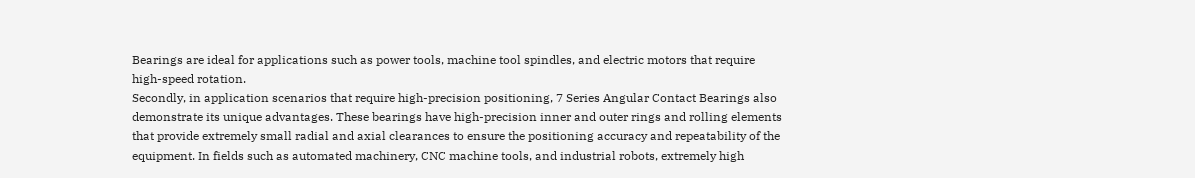Bearings are ideal for applications such as power tools, machine tool spindles, and electric motors that require high-speed rotation.
Secondly, in application scenarios that require high-precision positioning, 7 Series Angular Contact Bearings also demonstrate its unique advantages. These bearings have high-precision inner and outer rings and rolling elements that provide extremely small radial and axial clearances to ensure the positioning accuracy and repeatability of the equipment. In fields such as automated machinery, CNC machine tools, and industrial robots, extremely high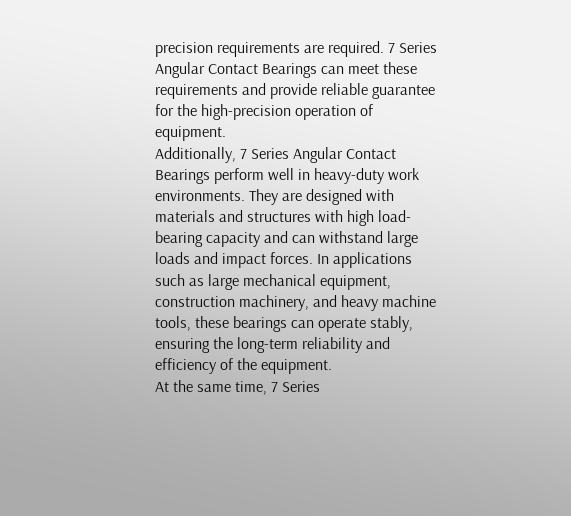precision requirements are required. 7 Series Angular Contact Bearings can meet these requirements and provide reliable guarantee for the high-precision operation of equipment.
Additionally, 7 Series Angular Contact Bearings perform well in heavy-duty work environments. They are designed with materials and structures with high load-bearing capacity and can withstand large loads and impact forces. In applications such as large mechanical equipment, construction machinery, and heavy machine tools, these bearings can operate stably, ensuring the long-term reliability and efficiency of the equipment.
At the same time, 7 Series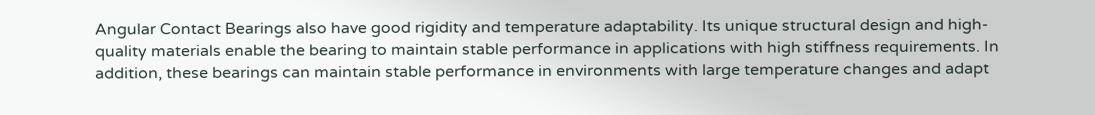Angular Contact Bearings also have good rigidity and temperature adaptability. Its unique structural design and high-quality materials enable the bearing to maintain stable performance in applications with high stiffness requirements. In addition, these bearings can maintain stable performance in environments with large temperature changes and adapt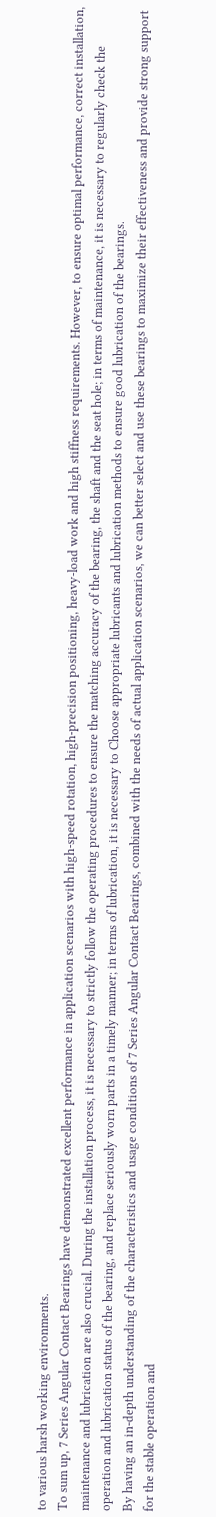to various harsh working environments.
To sum up, 7 Series Angular Contact Bearings have demonstrated excellent performance in application scenarios with high-speed rotation, high-precision positioning, heavy-load work and high stiffness requirements. However, to ensure optimal performance, correct installation, maintenance and lubrication are also crucial. During the installation process, it is necessary to strictly follow the operating procedures to ensure the matching accuracy of the bearing, the shaft and the seat hole; in terms of maintenance, it is necessary to regularly check the operation and lubrication status of the bearing, and replace seriously worn parts in a timely manner; in terms of lubrication, it is necessary to Choose appropriate lubricants and lubrication methods to ensure good lubrication of the bearings.
By having an in-depth understanding of the characteristics and usage conditions of 7 Series Angular Contact Bearings, combined with the needs of actual application scenarios, we can better select and use these bearings to maximize their effectiveness and provide strong support for the stable operation and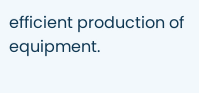efficient production of equipment.